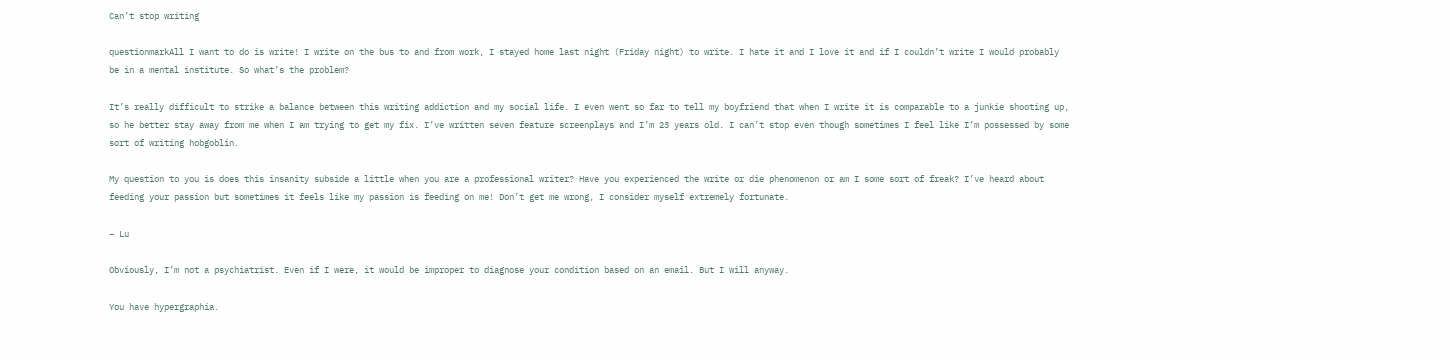Can’t stop writing

questionmarkAll I want to do is write! I write on the bus to and from work, I stayed home last night (Friday night) to write. I hate it and I love it and if I couldn’t write I would probably be in a mental institute. So what’s the problem?

It’s really difficult to strike a balance between this writing addiction and my social life. I even went so far to tell my boyfriend that when I write it is comparable to a junkie shooting up, so he better stay away from me when I am trying to get my fix. I’ve written seven feature screenplays and I’m 23 years old. I can’t stop even though sometimes I feel like I’m possessed by some sort of writing hobgoblin.

My question to you is does this insanity subside a little when you are a professional writer? Have you experienced the write or die phenomenon or am I some sort of freak? I’ve heard about feeding your passion but sometimes it feels like my passion is feeding on me! Don’t get me wrong, I consider myself extremely fortunate.

– Lu

Obviously, I’m not a psychiatrist. Even if I were, it would be improper to diagnose your condition based on an email. But I will anyway.

You have hypergraphia.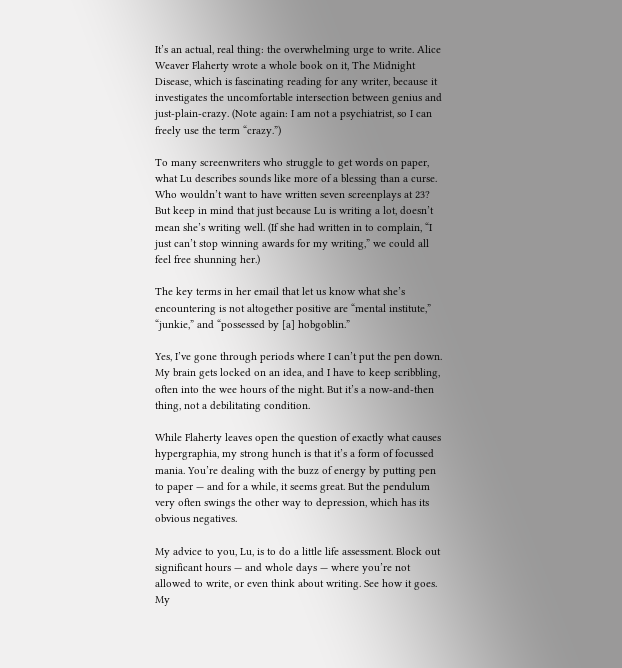It’s an actual, real thing: the overwhelming urge to write. Alice Weaver Flaherty wrote a whole book on it, The Midnight Disease, which is fascinating reading for any writer, because it investigates the uncomfortable intersection between genius and just-plain-crazy. (Note again: I am not a psychiatrist, so I can freely use the term “crazy.”)

To many screenwriters who struggle to get words on paper, what Lu describes sounds like more of a blessing than a curse. Who wouldn’t want to have written seven screenplays at 23? But keep in mind that just because Lu is writing a lot, doesn’t mean she’s writing well. (If she had written in to complain, “I just can’t stop winning awards for my writing,” we could all feel free shunning her.)

The key terms in her email that let us know what she’s encountering is not altogether positive are “mental institute,” “junkie,” and “possessed by [a] hobgoblin.”

Yes, I’ve gone through periods where I can’t put the pen down. My brain gets locked on an idea, and I have to keep scribbling, often into the wee hours of the night. But it’s a now-and-then thing, not a debilitating condition.

While Flaherty leaves open the question of exactly what causes hypergraphia, my strong hunch is that it’s a form of focussed mania. You’re dealing with the buzz of energy by putting pen to paper — and for a while, it seems great. But the pendulum very often swings the other way to depression, which has its obvious negatives.

My advice to you, Lu, is to do a little life assessment. Block out significant hours — and whole days — where you’re not allowed to write, or even think about writing. See how it goes. My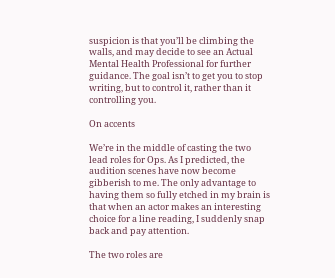suspicion is that you’ll be climbing the walls, and may decide to see an Actual Mental Health Professional for further guidance. The goal isn’t to get you to stop writing, but to control it, rather than it controlling you.

On accents

We’re in the middle of casting the two lead roles for Ops. As I predicted, the audition scenes have now become gibberish to me. The only advantage to having them so fully etched in my brain is that when an actor makes an interesting choice for a line reading, I suddenly snap back and pay attention.

The two roles are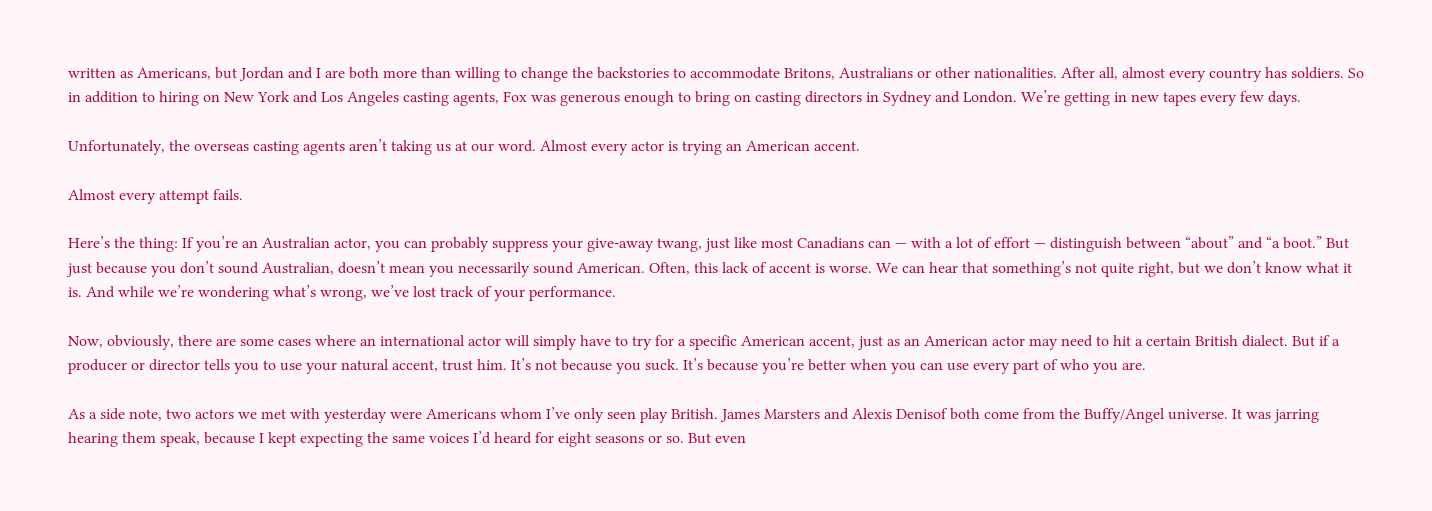written as Americans, but Jordan and I are both more than willing to change the backstories to accommodate Britons, Australians or other nationalities. After all, almost every country has soldiers. So in addition to hiring on New York and Los Angeles casting agents, Fox was generous enough to bring on casting directors in Sydney and London. We’re getting in new tapes every few days.

Unfortunately, the overseas casting agents aren’t taking us at our word. Almost every actor is trying an American accent.

Almost every attempt fails.

Here’s the thing: If you’re an Australian actor, you can probably suppress your give-away twang, just like most Canadians can — with a lot of effort — distinguish between “about” and “a boot.” But just because you don’t sound Australian, doesn’t mean you necessarily sound American. Often, this lack of accent is worse. We can hear that something’s not quite right, but we don’t know what it is. And while we’re wondering what’s wrong, we’ve lost track of your performance.

Now, obviously, there are some cases where an international actor will simply have to try for a specific American accent, just as an American actor may need to hit a certain British dialect. But if a producer or director tells you to use your natural accent, trust him. It’s not because you suck. It’s because you’re better when you can use every part of who you are.

As a side note, two actors we met with yesterday were Americans whom I’ve only seen play British. James Marsters and Alexis Denisof both come from the Buffy/Angel universe. It was jarring hearing them speak, because I kept expecting the same voices I’d heard for eight seasons or so. But even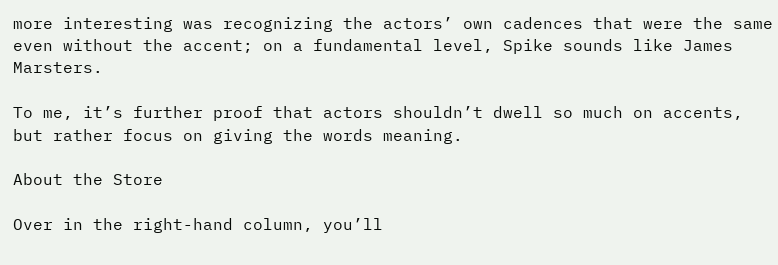more interesting was recognizing the actors’ own cadences that were the same even without the accent; on a fundamental level, Spike sounds like James Marsters.

To me, it’s further proof that actors shouldn’t dwell so much on accents, but rather focus on giving the words meaning.

About the Store

Over in the right-hand column, you’ll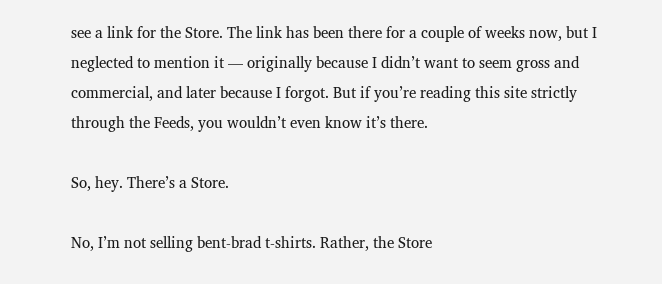see a link for the Store. The link has been there for a couple of weeks now, but I neglected to mention it — originally because I didn’t want to seem gross and commercial, and later because I forgot. But if you’re reading this site strictly through the Feeds, you wouldn’t even know it’s there.

So, hey. There’s a Store.

No, I’m not selling bent-brad t-shirts. Rather, the Store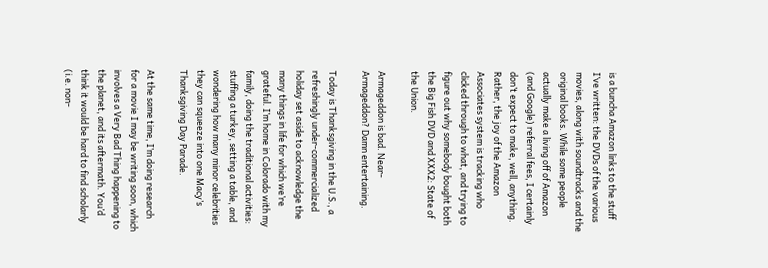is a buncha Amazon links to the stuff I’ve written: the DVDs of the various movies, along with soundtracks and the original books. While some people actually make a living off of Amazon (and Google) referral fees, I certainly don’t expect to make, well, anything. Rather, the joy of the Amazon Associates system is tracking who clicked through to what, and trying to figure out why somebody bought both the Big Fish DVD and XXX2: State of the Union.

Armageddon is bad. Near-Armageddon? Damn entertaining.

Today is Thanksgiving in the U.S., a refreshingly under-commercialized holiday set aside to acknowledge the many things in life for which we’re grateful. I’m home in Colorado with my family, doing the traditional activities: stuffing a turkey, setting a table, and wondering how many minor celebrities they can squeeze into one Macy’s Thanksgiving Day Parade.

At the same time, I’m doing research for a movie I may be writing soon, which involves a Very Bad Thing happening to the planet, and its aftermath. You’d think it would be hard to find scholarly (i.e. non-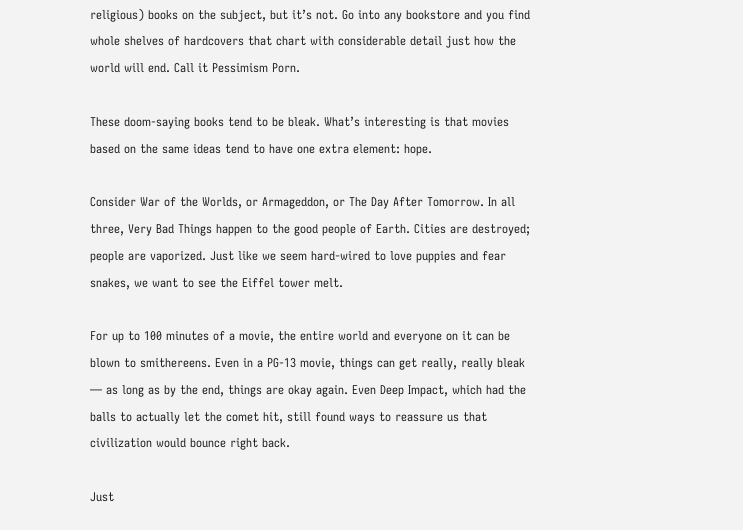religious) books on the subject, but it’s not. Go into any bookstore and you find whole shelves of hardcovers that chart with considerable detail just how the world will end. Call it Pessimism Porn.

These doom-saying books tend to be bleak. What’s interesting is that movies based on the same ideas tend to have one extra element: hope.

Consider War of the Worlds, or Armageddon, or The Day After Tomorrow. In all three, Very Bad Things happen to the good people of Earth. Cities are destroyed; people are vaporized. Just like we seem hard-wired to love puppies and fear snakes, we want to see the Eiffel tower melt.

For up to 100 minutes of a movie, the entire world and everyone on it can be blown to smithereens. Even in a PG-13 movie, things can get really, really bleak — as long as by the end, things are okay again. Even Deep Impact, which had the balls to actually let the comet hit, still found ways to reassure us that civilization would bounce right back.

Just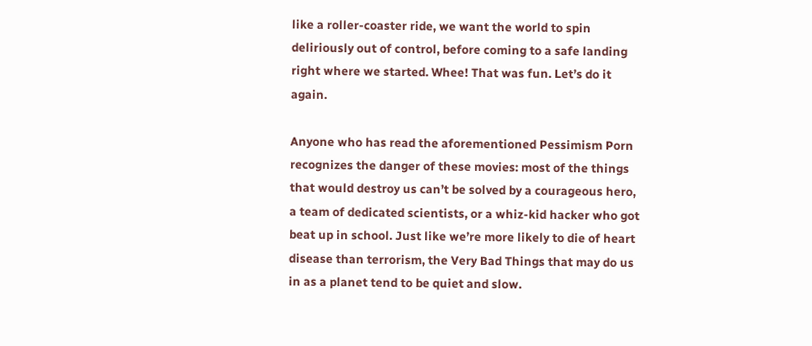like a roller-coaster ride, we want the world to spin deliriously out of control, before coming to a safe landing right where we started. Whee! That was fun. Let’s do it again.

Anyone who has read the aforementioned Pessimism Porn recognizes the danger of these movies: most of the things that would destroy us can’t be solved by a courageous hero, a team of dedicated scientists, or a whiz-kid hacker who got beat up in school. Just like we’re more likely to die of heart disease than terrorism, the Very Bad Things that may do us in as a planet tend to be quiet and slow.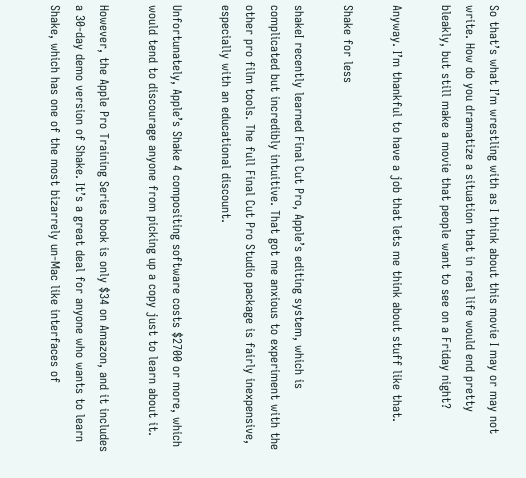So that’s what I’m wrestling with as I think about this movie I may or may not write. How do you dramatize a situation that in real life would end pretty bleakly, but still make a movie that people want to see on a Friday night?

Anyway. I’m thankful to have a job that lets me think about stuff like that.

Shake for less

shakeI recently learned Final Cut Pro, Apple’s editing system, which is complicated but incredibly intuitive. That got me anxious to experiment with the other pro film tools. The full Final Cut Pro Studio package is fairly inexpensive, especially with an educational discount.

Unfortunately, Apple’s Shake 4 compositing software costs $2700 or more, which would tend to discourage anyone from picking up a copy just to learn about it.

However, the Apple Pro Training Series book is only $34 on Amazon, and it includes a 30-day demo version of Shake. It’s a great deal for anyone who wants to learn Shake, which has one of the most bizarrely un-Mac like interfaces of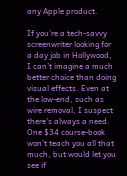any Apple product.

If you’re a tech-savvy screenwriter looking for a day job in Hollywood, I can’t imagine a much better choice than doing visual effects. Even at the low-end, such as wire removal, I suspect there’s always a need. One $34 course-book won’t teach you all that much, but would let you see if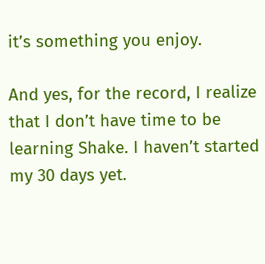it’s something you enjoy.

And yes, for the record, I realize that I don’t have time to be learning Shake. I haven’t started my 30 days yet.